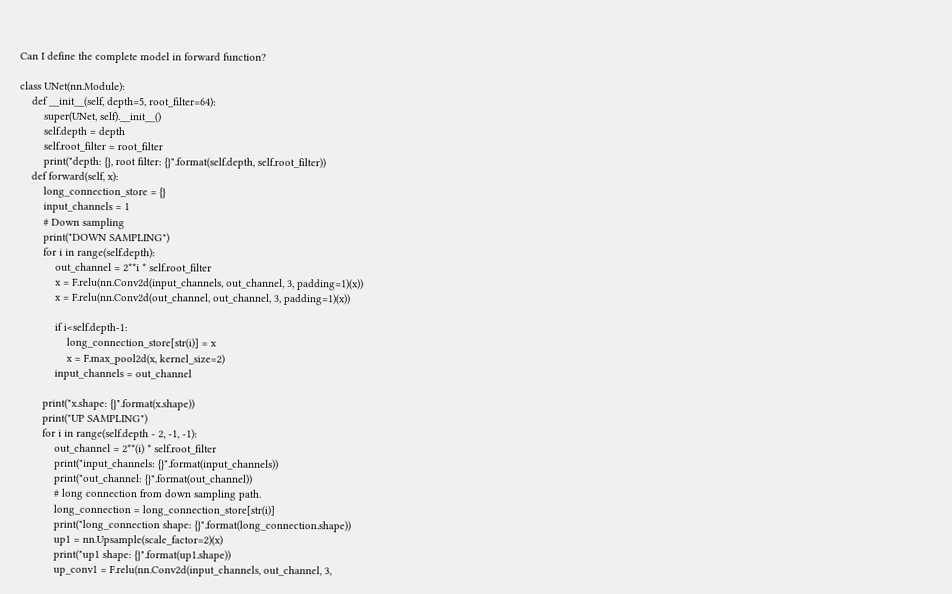Can I define the complete model in forward function?

class UNet(nn.Module):
    def __init__(self, depth=5, root_filter=64):
        super(UNet, self).__init__()
        self.depth = depth
        self.root_filter = root_filter
        print("depth: {}, root filter: {}".format(self.depth, self.root_filter))
    def forward(self, x):
        long_connection_store = {}
        input_channels = 1
        # Down sampling
        print("DOWN SAMPLING")
        for i in range(self.depth):
            out_channel = 2**i * self.root_filter
            x = F.relu(nn.Conv2d(input_channels, out_channel, 3, padding=1)(x))
            x = F.relu(nn.Conv2d(out_channel, out_channel, 3, padding=1)(x))

            if i<self.depth-1:
                long_connection_store[str(i)] = x
                x = F.max_pool2d(x, kernel_size=2)
            input_channels = out_channel

        print("x.shape: {}".format(x.shape))
        print("UP SAMPLING")
        for i in range(self.depth - 2, -1, -1):
            out_channel = 2**(i) * self.root_filter
            print("input_channels: {}".format(input_channels))
            print("out_channel: {}".format(out_channel))
            # long connection from down sampling path.
            long_connection = long_connection_store[str(i)]
            print("long_connection shape: {}".format(long_connection.shape))
            up1 = nn.Upsample(scale_factor=2)(x)
            print("up1 shape: {}".format(up1.shape))
            up_conv1 = F.relu(nn.Conv2d(input_channels, out_channel, 3,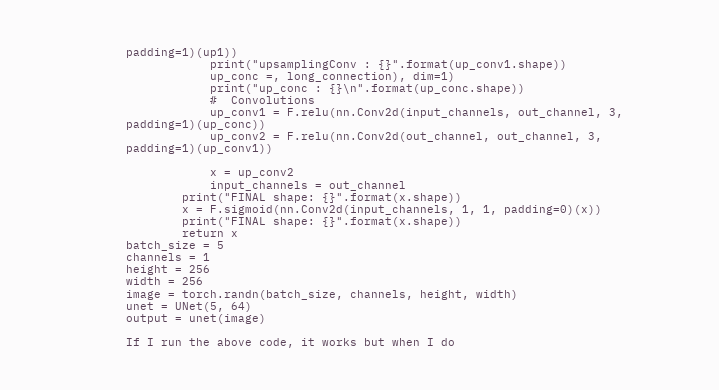padding=1)(up1))
            print("upsamplingConv : {}".format(up_conv1.shape))
            up_conc =, long_connection), dim=1)
            print("up_conc : {}\n".format(up_conc.shape))
            #  Convolutions
            up_conv1 = F.relu(nn.Conv2d(input_channels, out_channel, 3, padding=1)(up_conc))
            up_conv2 = F.relu(nn.Conv2d(out_channel, out_channel, 3, padding=1)(up_conv1))

            x = up_conv2
            input_channels = out_channel
        print("FINAL shape: {}".format(x.shape))
        x = F.sigmoid(nn.Conv2d(input_channels, 1, 1, padding=0)(x))
        print("FINAL shape: {}".format(x.shape))
        return x
batch_size = 5
channels = 1
height = 256
width = 256
image = torch.randn(batch_size, channels, height, width)
unet = UNet(5, 64)
output = unet(image)

If I run the above code, it works but when I do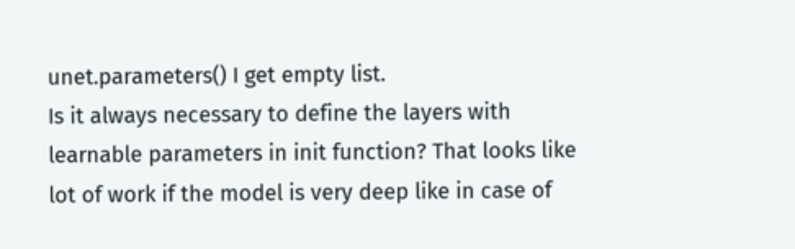unet.parameters() I get empty list.
Is it always necessary to define the layers with learnable parameters in init function? That looks like lot of work if the model is very deep like in case of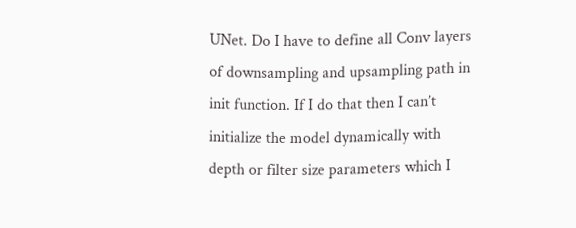UNet. Do I have to define all Conv layers of downsampling and upsampling path in init function. If I do that then I can’t initialize the model dynamically with depth or filter size parameters which I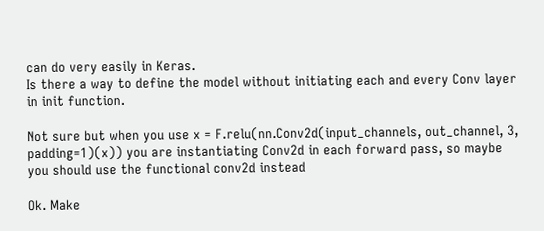can do very easily in Keras.
Is there a way to define the model without initiating each and every Conv layer in init function.

Not sure but when you use x = F.relu(nn.Conv2d(input_channels, out_channel, 3, padding=1)(x)) you are instantiating Conv2d in each forward pass, so maybe you should use the functional conv2d instead

Ok. Make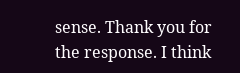sense. Thank you for the response. I think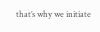that’s why we initiate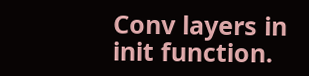Conv layers in init function.